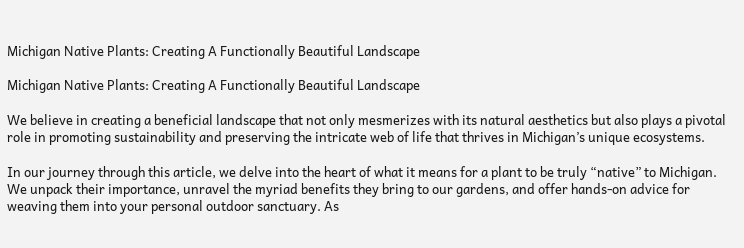Michigan Native Plants: Creating A Functionally Beautiful Landscape

Michigan Native Plants: Creating A Functionally Beautiful Landscape

We believe in creating a beneficial landscape that not only mesmerizes with its natural aesthetics but also plays a pivotal role in promoting sustainability and preserving the intricate web of life that thrives in Michigan’s unique ecosystems.

In our journey through this article, we delve into the heart of what it means for a plant to be truly “native” to Michigan. We unpack their importance, unravel the myriad benefits they bring to our gardens, and offer hands-on advice for weaving them into your personal outdoor sanctuary. As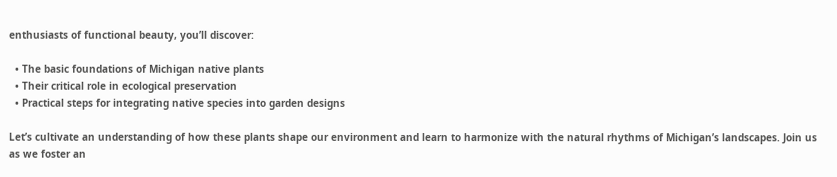enthusiasts of functional beauty, you’ll discover:

  • The basic foundations of Michigan native plants
  • Their critical role in ecological preservation
  • Practical steps for integrating native species into garden designs

Let’s cultivate an understanding of how these plants shape our environment and learn to harmonize with the natural rhythms of Michigan’s landscapes. Join us as we foster an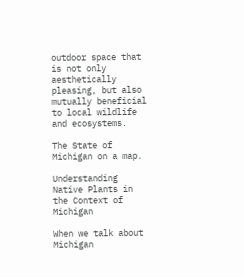outdoor space that is not only aesthetically pleasing, but also mutually beneficial to local wildlife and ecosystems.

The State of Michigan on a map.

Understanding Native Plants in the Context of Michigan

When we talk about Michigan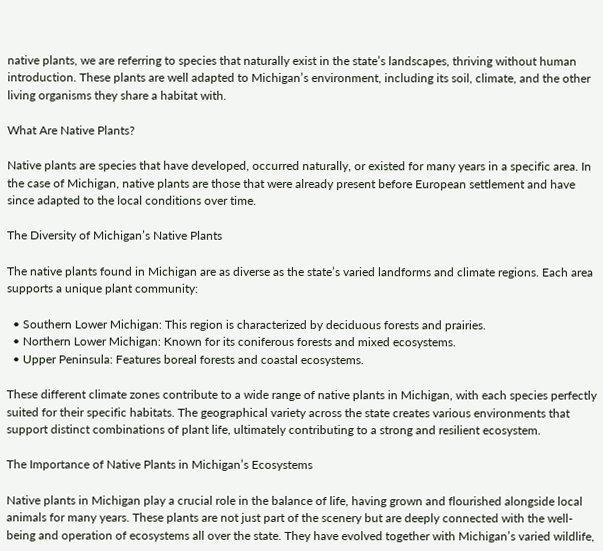native plants, we are referring to species that naturally exist in the state’s landscapes, thriving without human introduction. These plants are well adapted to Michigan’s environment, including its soil, climate, and the other living organisms they share a habitat with.

What Are Native Plants?

Native plants are species that have developed, occurred naturally, or existed for many years in a specific area. In the case of Michigan, native plants are those that were already present before European settlement and have since adapted to the local conditions over time.

The Diversity of Michigan’s Native Plants

The native plants found in Michigan are as diverse as the state’s varied landforms and climate regions. Each area supports a unique plant community:

  • Southern Lower Michigan: This region is characterized by deciduous forests and prairies.
  • Northern Lower Michigan: Known for its coniferous forests and mixed ecosystems.
  • Upper Peninsula: Features boreal forests and coastal ecosystems.

These different climate zones contribute to a wide range of native plants in Michigan, with each species perfectly suited for their specific habitats. The geographical variety across the state creates various environments that support distinct combinations of plant life, ultimately contributing to a strong and resilient ecosystem.

The Importance of Native Plants in Michigan’s Ecosystems

Native plants in Michigan play a crucial role in the balance of life, having grown and flourished alongside local animals for many years. These plants are not just part of the scenery but are deeply connected with the well-being and operation of ecosystems all over the state. They have evolved together with Michigan’s varied wildlife,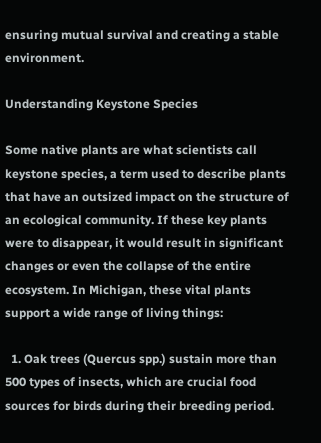ensuring mutual survival and creating a stable environment.

Understanding Keystone Species

Some native plants are what scientists call keystone species, a term used to describe plants that have an outsized impact on the structure of an ecological community. If these key plants were to disappear, it would result in significant changes or even the collapse of the entire ecosystem. In Michigan, these vital plants support a wide range of living things:

  1. Oak trees (Quercus spp.) sustain more than 500 types of insects, which are crucial food sources for birds during their breeding period.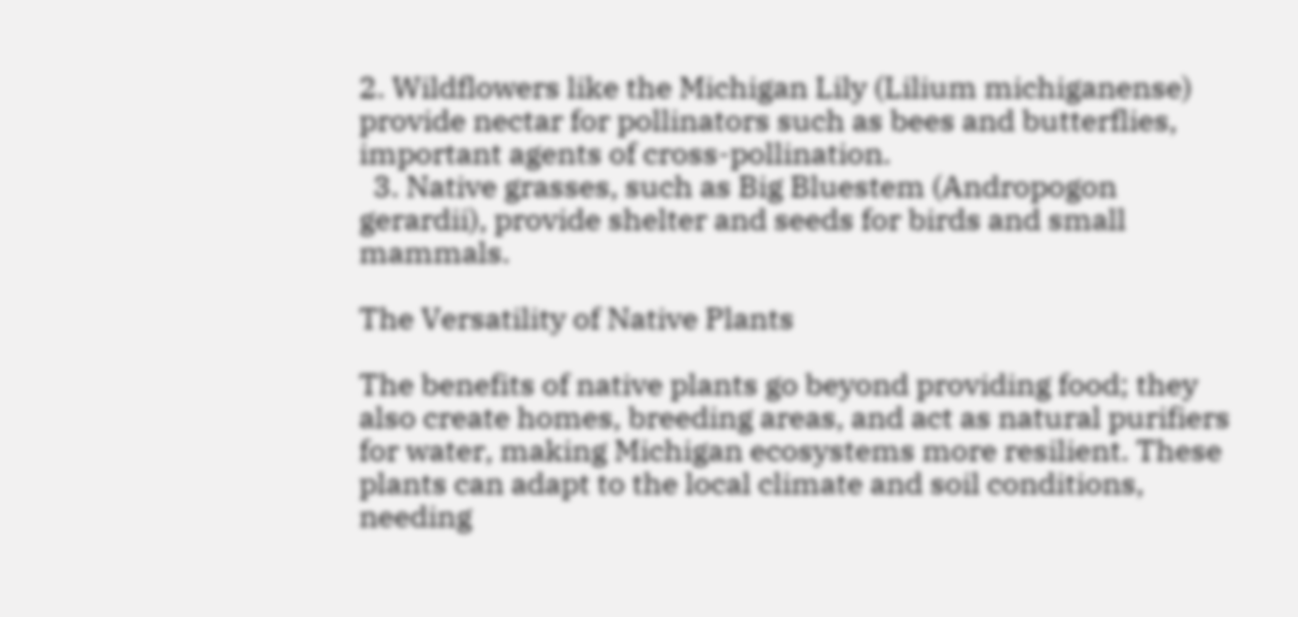2. Wildflowers like the Michigan Lily (Lilium michiganense) provide nectar for pollinators such as bees and butterflies, important agents of cross-pollination.
  3. Native grasses, such as Big Bluestem (Andropogon gerardii), provide shelter and seeds for birds and small mammals.

The Versatility of Native Plants

The benefits of native plants go beyond providing food; they also create homes, breeding areas, and act as natural purifiers for water, making Michigan ecosystems more resilient. These plants can adapt to the local climate and soil conditions, needing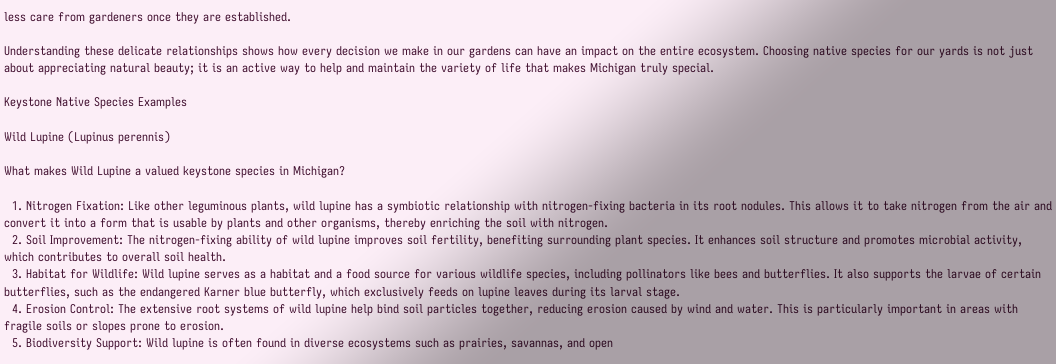less care from gardeners once they are established.

Understanding these delicate relationships shows how every decision we make in our gardens can have an impact on the entire ecosystem. Choosing native species for our yards is not just about appreciating natural beauty; it is an active way to help and maintain the variety of life that makes Michigan truly special.

Keystone Native Species Examples

Wild Lupine (Lupinus perennis)

What makes Wild Lupine a valued keystone species in Michigan?

  1. Nitrogen Fixation: Like other leguminous plants, wild lupine has a symbiotic relationship with nitrogen-fixing bacteria in its root nodules. This allows it to take nitrogen from the air and convert it into a form that is usable by plants and other organisms, thereby enriching the soil with nitrogen.
  2. Soil Improvement: The nitrogen-fixing ability of wild lupine improves soil fertility, benefiting surrounding plant species. It enhances soil structure and promotes microbial activity, which contributes to overall soil health.
  3. Habitat for Wildlife: Wild lupine serves as a habitat and a food source for various wildlife species, including pollinators like bees and butterflies. It also supports the larvae of certain butterflies, such as the endangered Karner blue butterfly, which exclusively feeds on lupine leaves during its larval stage.
  4. Erosion Control: The extensive root systems of wild lupine help bind soil particles together, reducing erosion caused by wind and water. This is particularly important in areas with fragile soils or slopes prone to erosion.
  5. Biodiversity Support: Wild lupine is often found in diverse ecosystems such as prairies, savannas, and open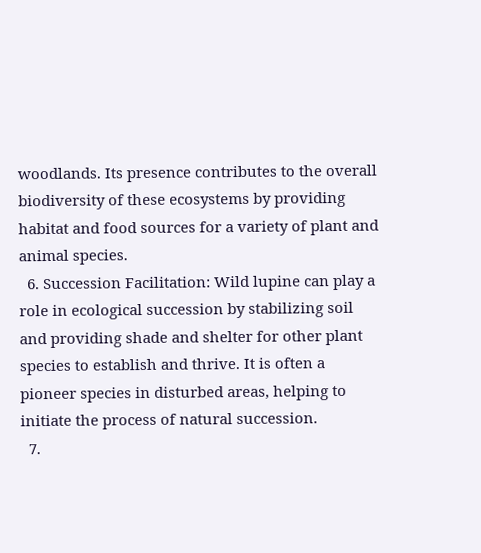woodlands. Its presence contributes to the overall biodiversity of these ecosystems by providing habitat and food sources for a variety of plant and animal species.
  6. Succession Facilitation: Wild lupine can play a role in ecological succession by stabilizing soil and providing shade and shelter for other plant species to establish and thrive. It is often a pioneer species in disturbed areas, helping to initiate the process of natural succession.
  7.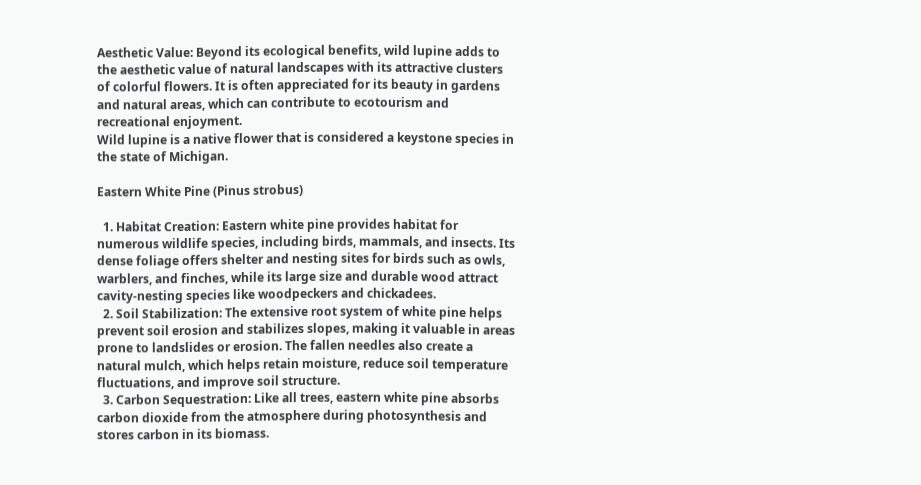Aesthetic Value: Beyond its ecological benefits, wild lupine adds to the aesthetic value of natural landscapes with its attractive clusters of colorful flowers. It is often appreciated for its beauty in gardens and natural areas, which can contribute to ecotourism and recreational enjoyment.
Wild lupine is a native flower that is considered a keystone species in the state of Michigan.

Eastern White Pine (Pinus strobus)

  1. Habitat Creation: Eastern white pine provides habitat for numerous wildlife species, including birds, mammals, and insects. Its dense foliage offers shelter and nesting sites for birds such as owls, warblers, and finches, while its large size and durable wood attract cavity-nesting species like woodpeckers and chickadees.
  2. Soil Stabilization: The extensive root system of white pine helps prevent soil erosion and stabilizes slopes, making it valuable in areas prone to landslides or erosion. The fallen needles also create a natural mulch, which helps retain moisture, reduce soil temperature fluctuations, and improve soil structure.
  3. Carbon Sequestration: Like all trees, eastern white pine absorbs carbon dioxide from the atmosphere during photosynthesis and stores carbon in its biomass.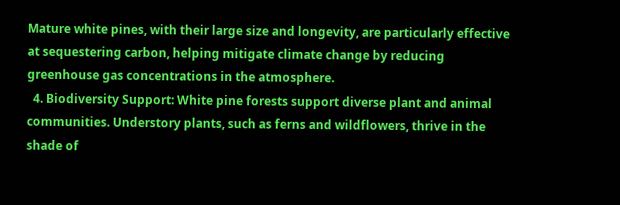Mature white pines, with their large size and longevity, are particularly effective at sequestering carbon, helping mitigate climate change by reducing greenhouse gas concentrations in the atmosphere.
  4. Biodiversity Support: White pine forests support diverse plant and animal communities. Understory plants, such as ferns and wildflowers, thrive in the shade of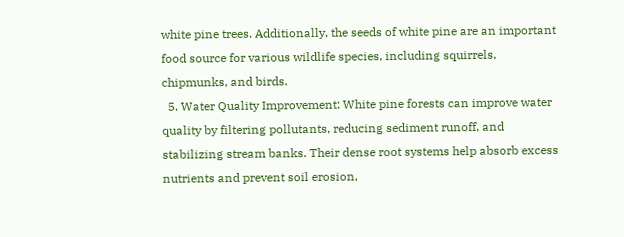white pine trees. Additionally, the seeds of white pine are an important food source for various wildlife species, including squirrels, chipmunks, and birds.
  5. Water Quality Improvement: White pine forests can improve water quality by filtering pollutants, reducing sediment runoff, and stabilizing stream banks. Their dense root systems help absorb excess nutrients and prevent soil erosion,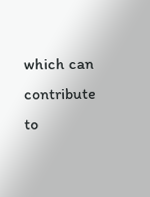which can contribute to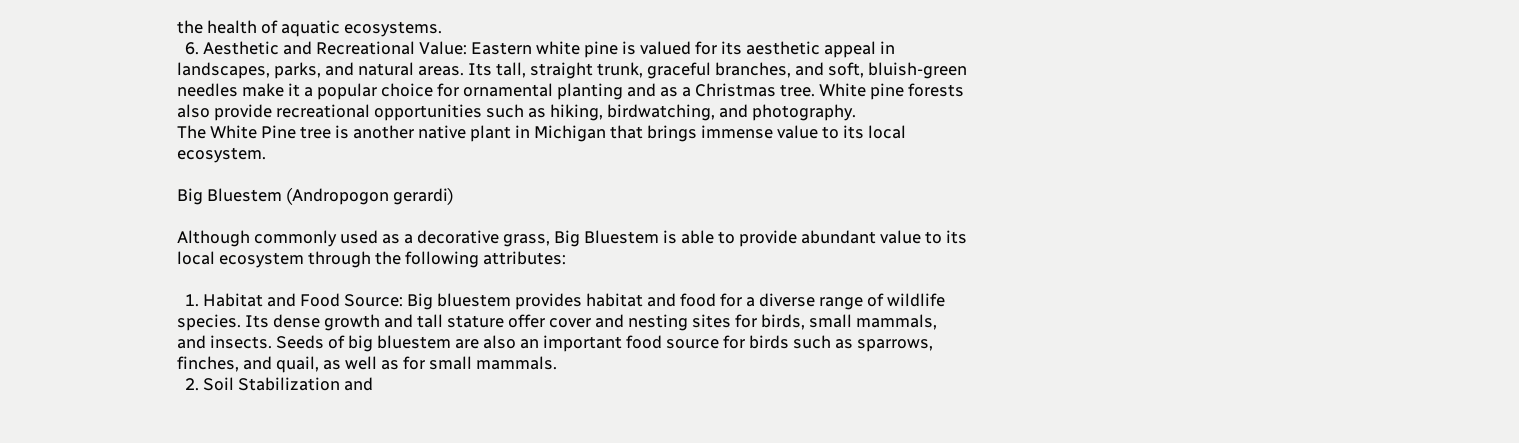the health of aquatic ecosystems.
  6. Aesthetic and Recreational Value: Eastern white pine is valued for its aesthetic appeal in landscapes, parks, and natural areas. Its tall, straight trunk, graceful branches, and soft, bluish-green needles make it a popular choice for ornamental planting and as a Christmas tree. White pine forests also provide recreational opportunities such as hiking, birdwatching, and photography.
The White Pine tree is another native plant in Michigan that brings immense value to its local ecosystem.

Big Bluestem (Andropogon gerardi)

Although commonly used as a decorative grass, Big Bluestem is able to provide abundant value to its local ecosystem through the following attributes:

  1. Habitat and Food Source: Big bluestem provides habitat and food for a diverse range of wildlife species. Its dense growth and tall stature offer cover and nesting sites for birds, small mammals, and insects. Seeds of big bluestem are also an important food source for birds such as sparrows, finches, and quail, as well as for small mammals.
  2. Soil Stabilization and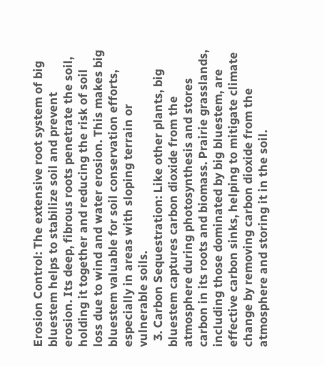Erosion Control: The extensive root system of big bluestem helps to stabilize soil and prevent erosion. Its deep, fibrous roots penetrate the soil, holding it together and reducing the risk of soil loss due to wind and water erosion. This makes big bluestem valuable for soil conservation efforts, especially in areas with sloping terrain or vulnerable soils.
  3. Carbon Sequestration: Like other plants, big bluestem captures carbon dioxide from the atmosphere during photosynthesis and stores carbon in its roots and biomass. Prairie grasslands, including those dominated by big bluestem, are effective carbon sinks, helping to mitigate climate change by removing carbon dioxide from the atmosphere and storing it in the soil.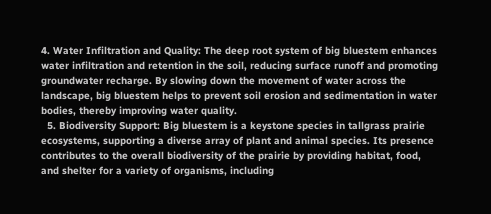4. Water Infiltration and Quality: The deep root system of big bluestem enhances water infiltration and retention in the soil, reducing surface runoff and promoting groundwater recharge. By slowing down the movement of water across the landscape, big bluestem helps to prevent soil erosion and sedimentation in water bodies, thereby improving water quality.
  5. Biodiversity Support: Big bluestem is a keystone species in tallgrass prairie ecosystems, supporting a diverse array of plant and animal species. Its presence contributes to the overall biodiversity of the prairie by providing habitat, food, and shelter for a variety of organisms, including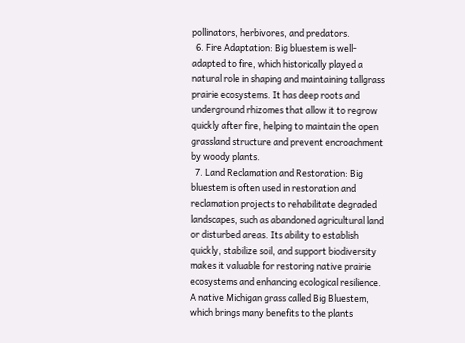pollinators, herbivores, and predators.
  6. Fire Adaptation: Big bluestem is well-adapted to fire, which historically played a natural role in shaping and maintaining tallgrass prairie ecosystems. It has deep roots and underground rhizomes that allow it to regrow quickly after fire, helping to maintain the open grassland structure and prevent encroachment by woody plants.
  7. Land Reclamation and Restoration: Big bluestem is often used in restoration and reclamation projects to rehabilitate degraded landscapes, such as abandoned agricultural land or disturbed areas. Its ability to establish quickly, stabilize soil, and support biodiversity makes it valuable for restoring native prairie ecosystems and enhancing ecological resilience.
A native Michigan grass called Big Bluestem, which brings many benefits to the plants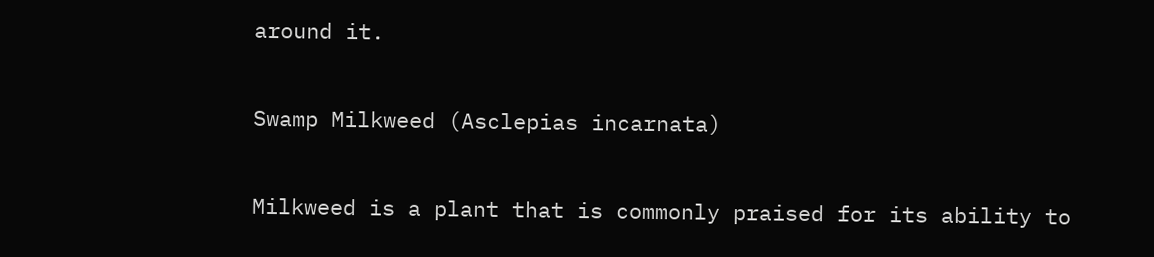around it.

Swamp Milkweed (Asclepias incarnata)

Milkweed is a plant that is commonly praised for its ability to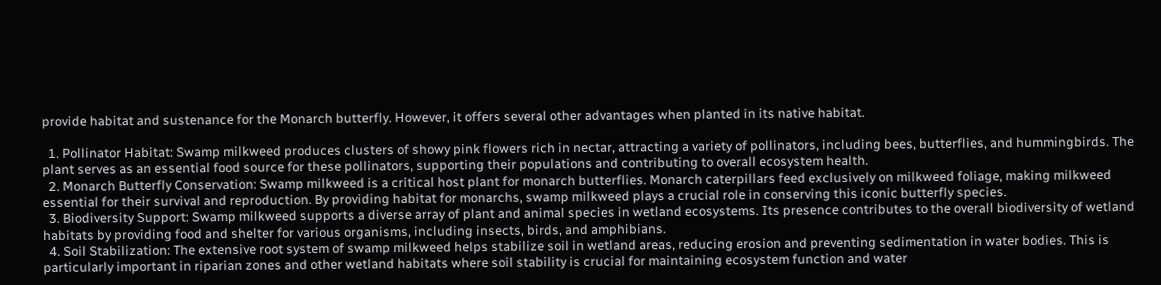provide habitat and sustenance for the Monarch butterfly. However, it offers several other advantages when planted in its native habitat.

  1. Pollinator Habitat: Swamp milkweed produces clusters of showy pink flowers rich in nectar, attracting a variety of pollinators, including bees, butterflies, and hummingbirds. The plant serves as an essential food source for these pollinators, supporting their populations and contributing to overall ecosystem health.
  2. Monarch Butterfly Conservation: Swamp milkweed is a critical host plant for monarch butterflies. Monarch caterpillars feed exclusively on milkweed foliage, making milkweed essential for their survival and reproduction. By providing habitat for monarchs, swamp milkweed plays a crucial role in conserving this iconic butterfly species.
  3. Biodiversity Support: Swamp milkweed supports a diverse array of plant and animal species in wetland ecosystems. Its presence contributes to the overall biodiversity of wetland habitats by providing food and shelter for various organisms, including insects, birds, and amphibians.
  4. Soil Stabilization: The extensive root system of swamp milkweed helps stabilize soil in wetland areas, reducing erosion and preventing sedimentation in water bodies. This is particularly important in riparian zones and other wetland habitats where soil stability is crucial for maintaining ecosystem function and water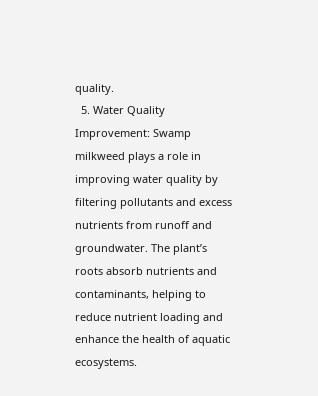quality.
  5. Water Quality Improvement: Swamp milkweed plays a role in improving water quality by filtering pollutants and excess nutrients from runoff and groundwater. The plant’s roots absorb nutrients and contaminants, helping to reduce nutrient loading and enhance the health of aquatic ecosystems.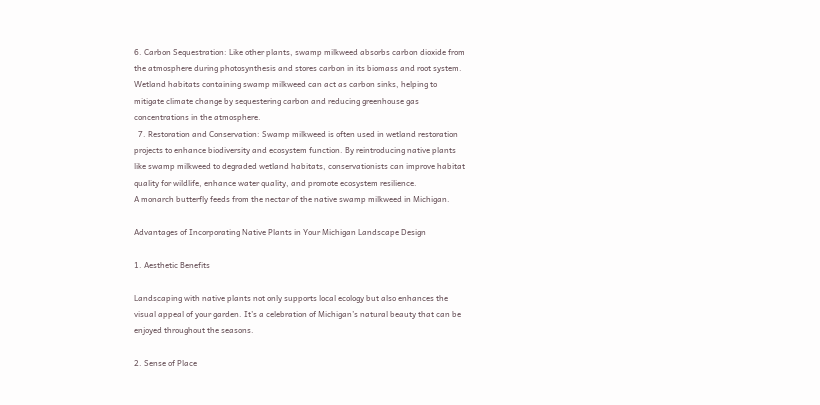6. Carbon Sequestration: Like other plants, swamp milkweed absorbs carbon dioxide from the atmosphere during photosynthesis and stores carbon in its biomass and root system. Wetland habitats containing swamp milkweed can act as carbon sinks, helping to mitigate climate change by sequestering carbon and reducing greenhouse gas concentrations in the atmosphere.
  7. Restoration and Conservation: Swamp milkweed is often used in wetland restoration projects to enhance biodiversity and ecosystem function. By reintroducing native plants like swamp milkweed to degraded wetland habitats, conservationists can improve habitat quality for wildlife, enhance water quality, and promote ecosystem resilience.
A monarch butterfly feeds from the nectar of the native swamp milkweed in Michigan.

Advantages of Incorporating Native Plants in Your Michigan Landscape Design

1. Aesthetic Benefits

Landscaping with native plants not only supports local ecology but also enhances the visual appeal of your garden. It’s a celebration of Michigan’s natural beauty that can be enjoyed throughout the seasons.

2. Sense of Place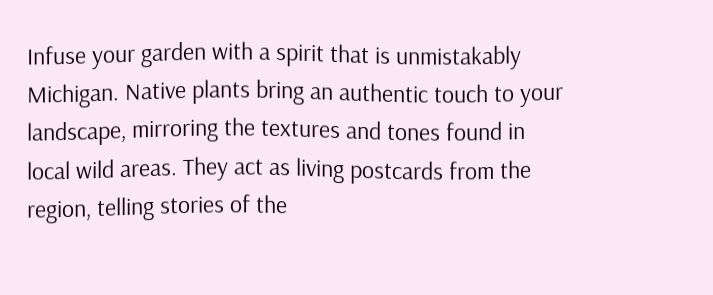Infuse your garden with a spirit that is unmistakably Michigan. Native plants bring an authentic touch to your landscape, mirroring the textures and tones found in local wild areas. They act as living postcards from the region, telling stories of the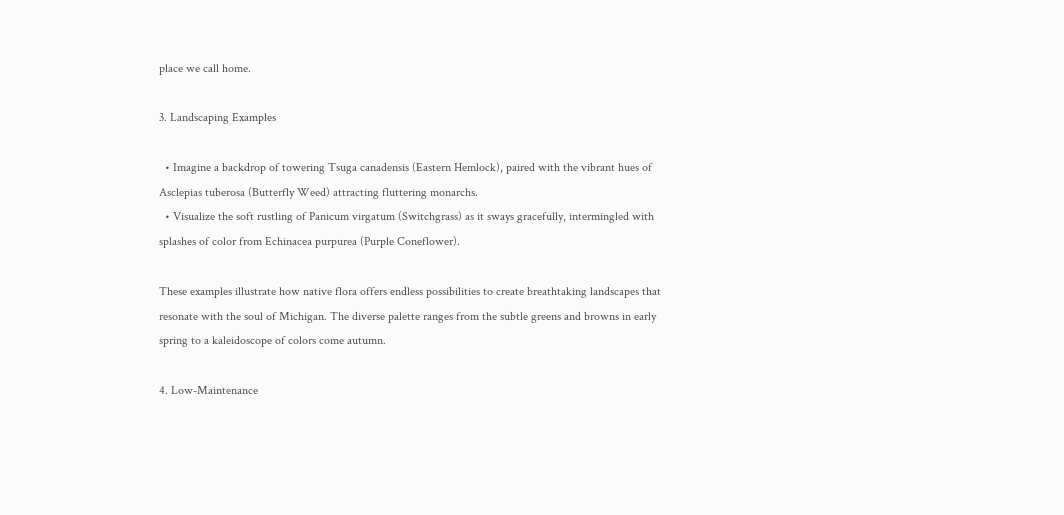place we call home.

3. Landscaping Examples

  • Imagine a backdrop of towering Tsuga canadensis (Eastern Hemlock), paired with the vibrant hues of Asclepias tuberosa (Butterfly Weed) attracting fluttering monarchs.
  • Visualize the soft rustling of Panicum virgatum (Switchgrass) as it sways gracefully, intermingled with splashes of color from Echinacea purpurea (Purple Coneflower).

These examples illustrate how native flora offers endless possibilities to create breathtaking landscapes that resonate with the soul of Michigan. The diverse palette ranges from the subtle greens and browns in early spring to a kaleidoscope of colors come autumn.

4. Low-Maintenance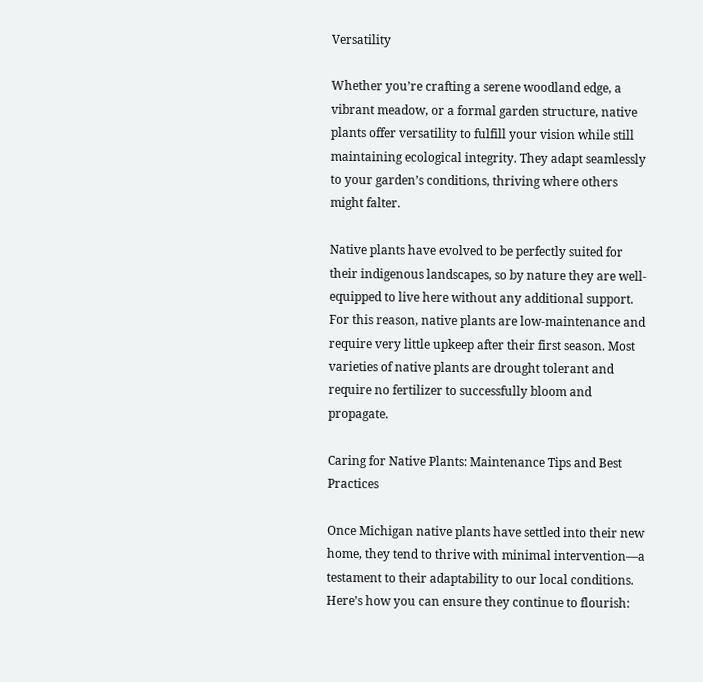Versatility

Whether you’re crafting a serene woodland edge, a vibrant meadow, or a formal garden structure, native plants offer versatility to fulfill your vision while still maintaining ecological integrity. They adapt seamlessly to your garden’s conditions, thriving where others might falter.

Native plants have evolved to be perfectly suited for their indigenous landscapes, so by nature they are well-equipped to live here without any additional support. For this reason, native plants are low-maintenance and require very little upkeep after their first season. Most varieties of native plants are drought tolerant and require no fertilizer to successfully bloom and propagate.

Caring for Native Plants: Maintenance Tips and Best Practices

Once Michigan native plants have settled into their new home, they tend to thrive with minimal intervention—a testament to their adaptability to our local conditions. Here’s how you can ensure they continue to flourish: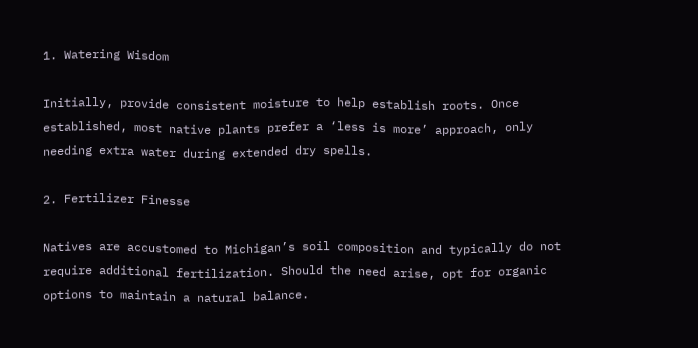1. Watering Wisdom

Initially, provide consistent moisture to help establish roots. Once established, most native plants prefer a ‘less is more’ approach, only needing extra water during extended dry spells.

2. Fertilizer Finesse

Natives are accustomed to Michigan’s soil composition and typically do not require additional fertilization. Should the need arise, opt for organic options to maintain a natural balance.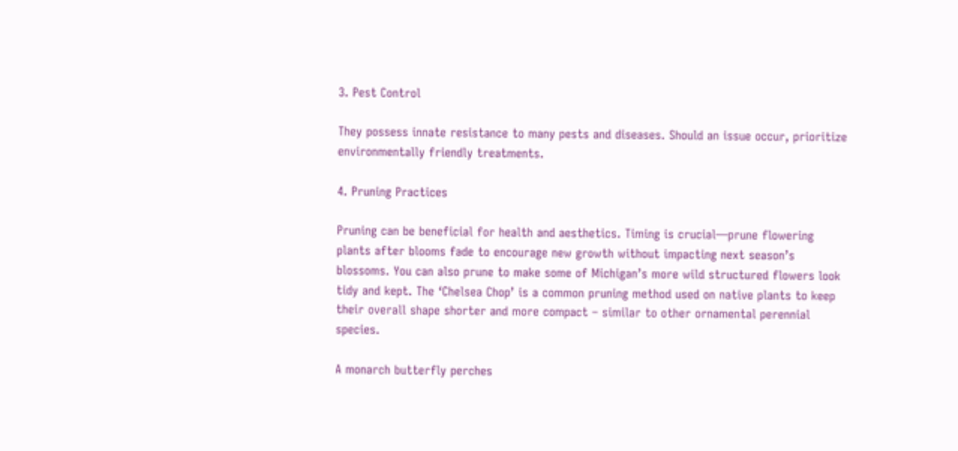3. Pest Control

They possess innate resistance to many pests and diseases. Should an issue occur, prioritize environmentally friendly treatments.

4. Pruning Practices

Pruning can be beneficial for health and aesthetics. Timing is crucial—prune flowering plants after blooms fade to encourage new growth without impacting next season’s blossoms. You can also prune to make some of Michigan’s more wild structured flowers look tidy and kept. The ‘Chelsea Chop’ is a common pruning method used on native plants to keep their overall shape shorter and more compact – similar to other ornamental perennial species.

A monarch butterfly perches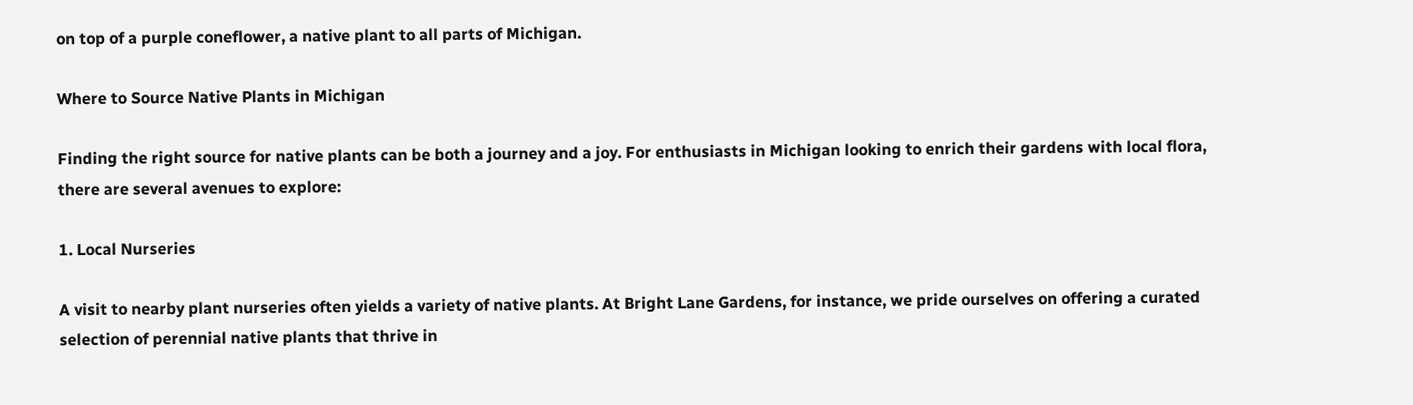on top of a purple coneflower, a native plant to all parts of Michigan.

Where to Source Native Plants in Michigan

Finding the right source for native plants can be both a journey and a joy. For enthusiasts in Michigan looking to enrich their gardens with local flora, there are several avenues to explore:

1. Local Nurseries

A visit to nearby plant nurseries often yields a variety of native plants. At Bright Lane Gardens, for instance, we pride ourselves on offering a curated selection of perennial native plants that thrive in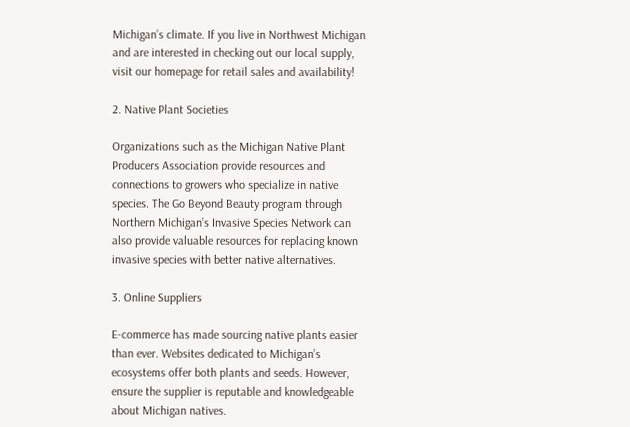Michigan’s climate. If you live in Northwest Michigan and are interested in checking out our local supply, visit our homepage for retail sales and availability!

2. Native Plant Societies

Organizations such as the Michigan Native Plant Producers Association provide resources and connections to growers who specialize in native species. The Go Beyond Beauty program through Northern Michigan’s Invasive Species Network can also provide valuable resources for replacing known invasive species with better native alternatives.

3. Online Suppliers

E-commerce has made sourcing native plants easier than ever. Websites dedicated to Michigan’s ecosystems offer both plants and seeds. However, ensure the supplier is reputable and knowledgeable about Michigan natives.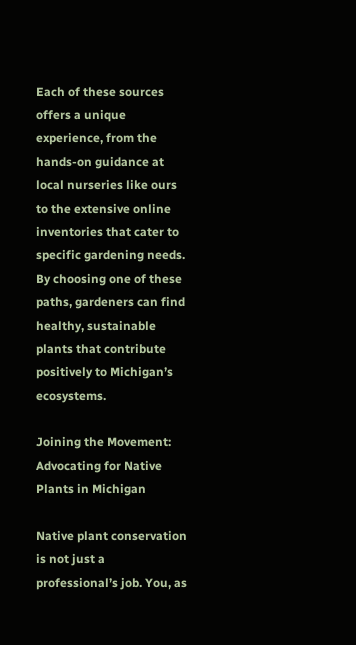Each of these sources offers a unique experience, from the hands-on guidance at local nurseries like ours to the extensive online inventories that cater to specific gardening needs. By choosing one of these paths, gardeners can find healthy, sustainable plants that contribute positively to Michigan’s ecosystems.

Joining the Movement: Advocating for Native Plants in Michigan

Native plant conservation is not just a professional’s job. You, as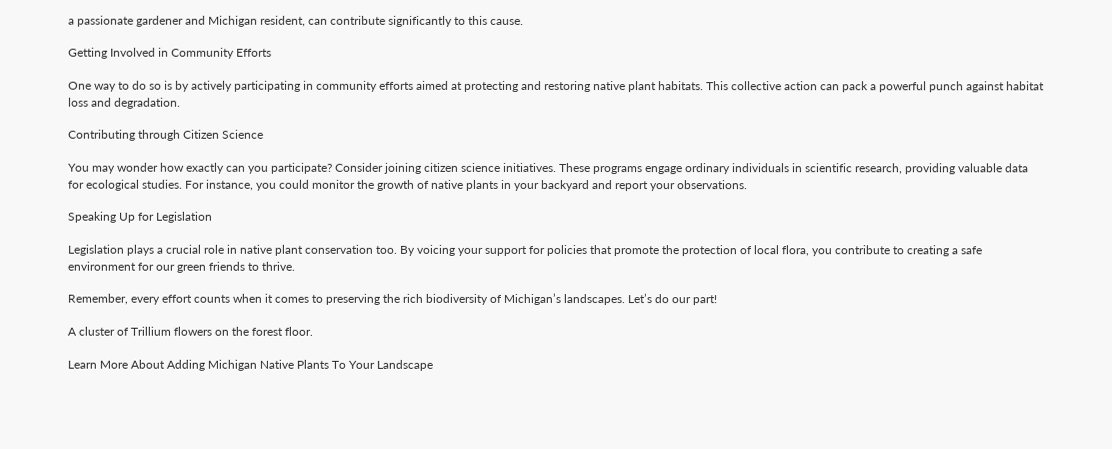a passionate gardener and Michigan resident, can contribute significantly to this cause.

Getting Involved in Community Efforts

One way to do so is by actively participating in community efforts aimed at protecting and restoring native plant habitats. This collective action can pack a powerful punch against habitat loss and degradation.

Contributing through Citizen Science

You may wonder how exactly can you participate? Consider joining citizen science initiatives. These programs engage ordinary individuals in scientific research, providing valuable data for ecological studies. For instance, you could monitor the growth of native plants in your backyard and report your observations.

Speaking Up for Legislation

Legislation plays a crucial role in native plant conservation too. By voicing your support for policies that promote the protection of local flora, you contribute to creating a safe environment for our green friends to thrive.

Remember, every effort counts when it comes to preserving the rich biodiversity of Michigan’s landscapes. Let’s do our part!

A cluster of Trillium flowers on the forest floor.

Learn More About Adding Michigan Native Plants To Your Landscape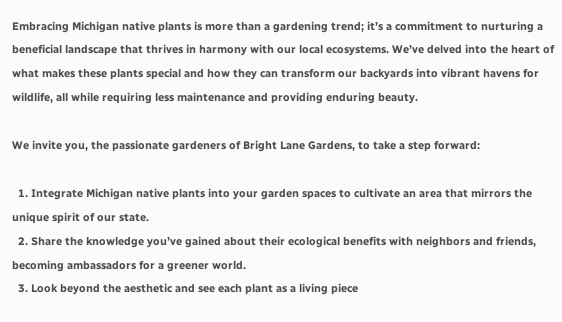Embracing Michigan native plants is more than a gardening trend; it’s a commitment to nurturing a beneficial landscape that thrives in harmony with our local ecosystems. We’ve delved into the heart of what makes these plants special and how they can transform our backyards into vibrant havens for wildlife, all while requiring less maintenance and providing enduring beauty.

We invite you, the passionate gardeners of Bright Lane Gardens, to take a step forward:

  1. Integrate Michigan native plants into your garden spaces to cultivate an area that mirrors the unique spirit of our state.
  2. Share the knowledge you’ve gained about their ecological benefits with neighbors and friends, becoming ambassadors for a greener world.
  3. Look beyond the aesthetic and see each plant as a living piece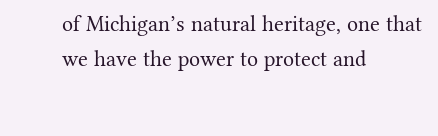of Michigan’s natural heritage, one that we have the power to protect and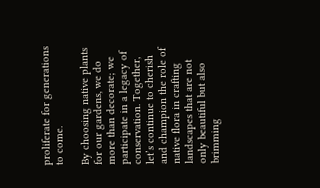proliferate for generations to come.

By choosing native plants for our gardens, we do more than decorate; we participate in a legacy of conservation. Together, let’s continue to cherish and champion the role of native flora in crafting landscapes that are not only beautiful but also brimming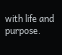with life and purpose.